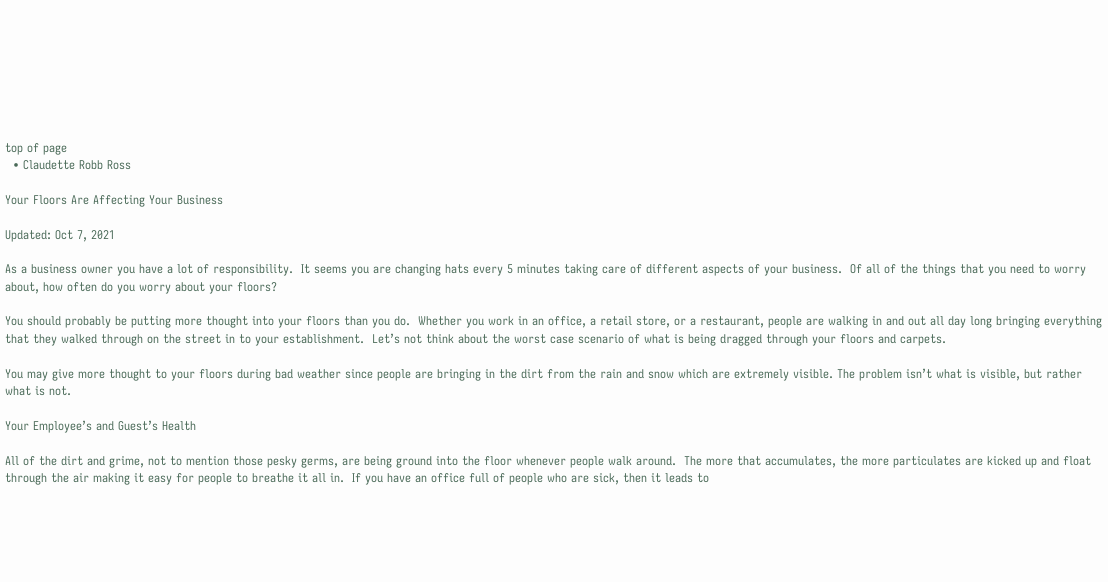top of page
  • Claudette Robb Ross

Your Floors Are Affecting Your Business

Updated: Oct 7, 2021

As a business owner you have a lot of responsibility.  It seems you are changing hats every 5 minutes taking care of different aspects of your business.  Of all of the things that you need to worry about, how often do you worry about your floors?

You should probably be putting more thought into your floors than you do.  Whether you work in an office, a retail store, or a restaurant, people are walking in and out all day long bringing everything that they walked through on the street in to your establishment.  Let’s not think about the worst case scenario of what is being dragged through your floors and carpets.

You may give more thought to your floors during bad weather since people are bringing in the dirt from the rain and snow which are extremely visible. The problem isn’t what is visible, but rather what is not.

Your Employee’s and Guest’s Health

All of the dirt and grime, not to mention those pesky germs, are being ground into the floor whenever people walk around.  The more that accumulates, the more particulates are kicked up and float through the air making it easy for people to breathe it all in.  If you have an office full of people who are sick, then it leads to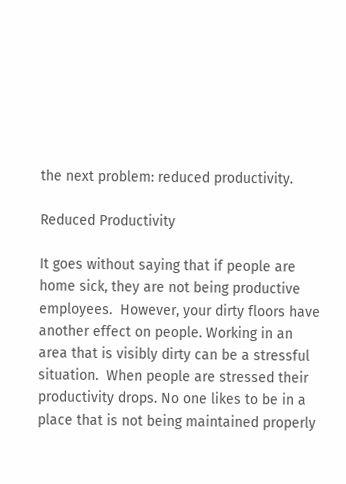the next problem: reduced productivity.

Reduced Productivity

It goes without saying that if people are home sick, they are not being productive employees.  However, your dirty floors have another effect on people. Working in an area that is visibly dirty can be a stressful situation.  When people are stressed their productivity drops. No one likes to be in a place that is not being maintained properly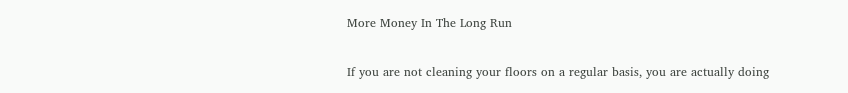More Money In The Long Run

If you are not cleaning your floors on a regular basis, you are actually doing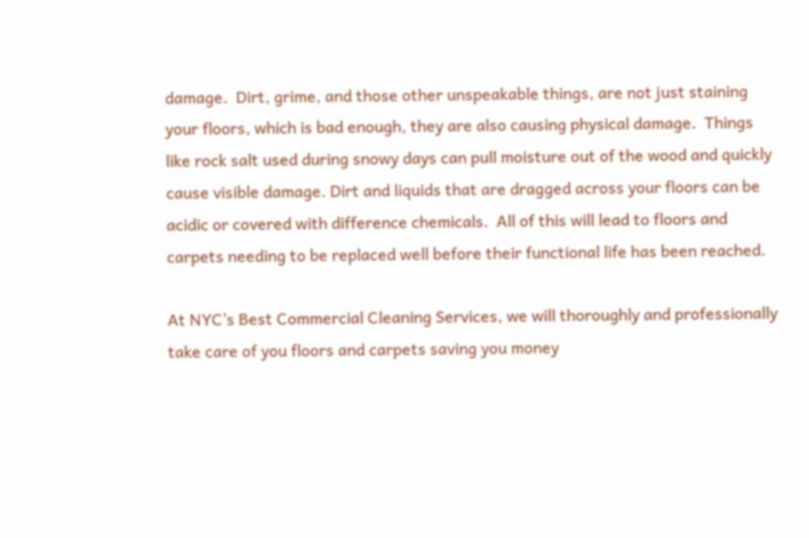damage.  Dirt, grime, and those other unspeakable things, are not just staining your floors, which is bad enough, they are also causing physical damage.  Things like rock salt used during snowy days can pull moisture out of the wood and quickly cause visible damage. Dirt and liquids that are dragged across your floors can be acidic or covered with difference chemicals.  All of this will lead to floors and carpets needing to be replaced well before their functional life has been reached.

At NYC’s Best Commercial Cleaning Services, we will thoroughly and professionally take care of you floors and carpets saving you money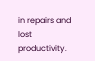in repairs and lost productivity.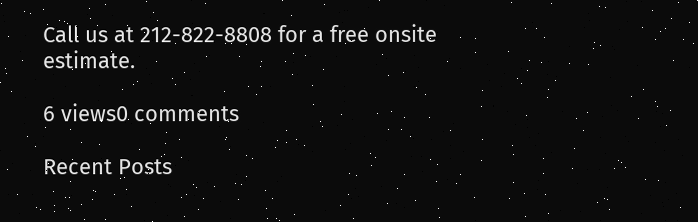Call us at 212-822-8808 for a free onsite estimate.

6 views0 comments

Recent Posts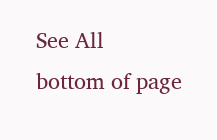See All
bottom of page